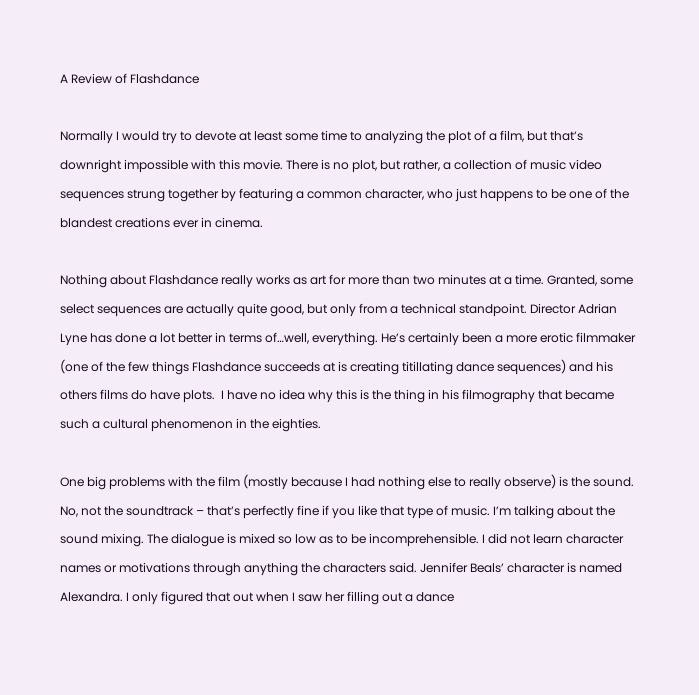A Review of Flashdance

Normally I would try to devote at least some time to analyzing the plot of a film, but that’s downright impossible with this movie. There is no plot, but rather, a collection of music video sequences strung together by featuring a common character, who just happens to be one of the blandest creations ever in cinema.

Nothing about Flashdance really works as art for more than two minutes at a time. Granted, some select sequences are actually quite good, but only from a technical standpoint. Director Adrian Lyne has done a lot better in terms of…well, everything. He’s certainly been a more erotic filmmaker (one of the few things Flashdance succeeds at is creating titillating dance sequences) and his others films do have plots.  I have no idea why this is the thing in his filmography that became such a cultural phenomenon in the eighties.

One big problems with the film (mostly because I had nothing else to really observe) is the sound. No, not the soundtrack – that’s perfectly fine if you like that type of music. I’m talking about the sound mixing. The dialogue is mixed so low as to be incomprehensible. I did not learn character names or motivations through anything the characters said. Jennifer Beals’ character is named Alexandra. I only figured that out when I saw her filling out a dance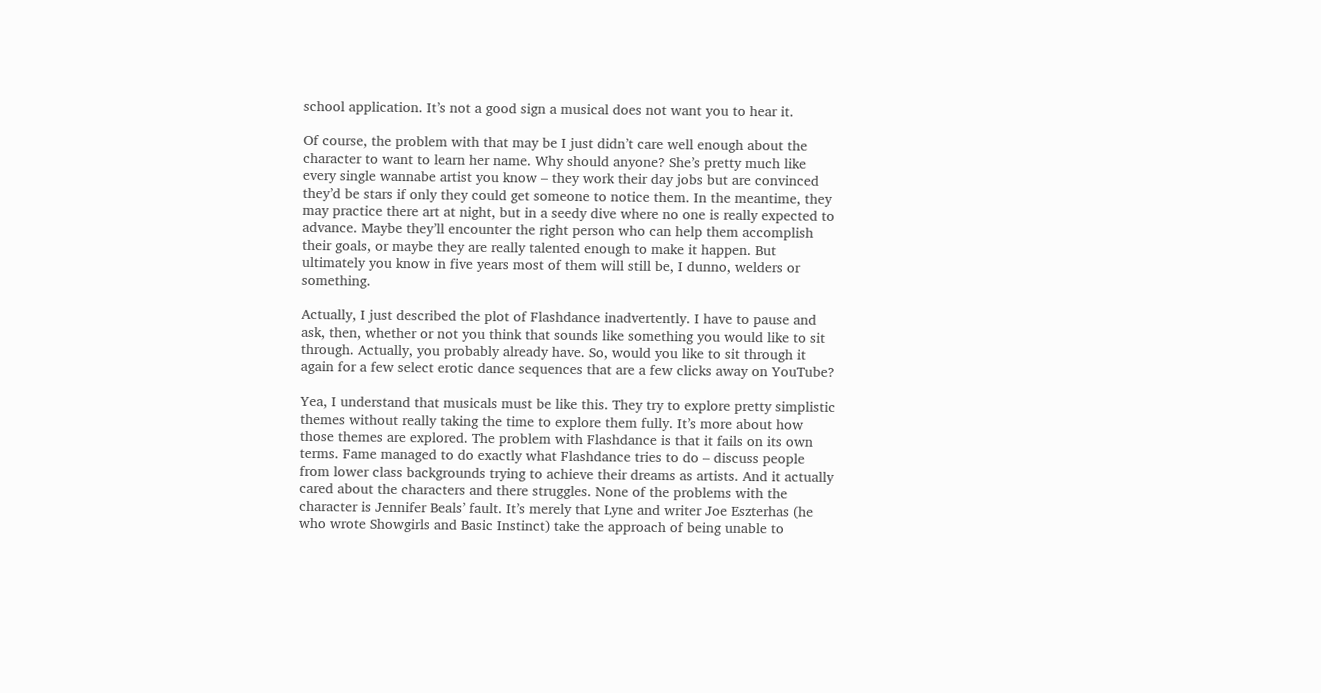school application. It’s not a good sign a musical does not want you to hear it.

Of course, the problem with that may be I just didn’t care well enough about the character to want to learn her name. Why should anyone? She’s pretty much like every single wannabe artist you know – they work their day jobs but are convinced they’d be stars if only they could get someone to notice them. In the meantime, they may practice there art at night, but in a seedy dive where no one is really expected to advance. Maybe they’ll encounter the right person who can help them accomplish their goals, or maybe they are really talented enough to make it happen. But ultimately you know in five years most of them will still be, I dunno, welders or something.

Actually, I just described the plot of Flashdance inadvertently. I have to pause and ask, then, whether or not you think that sounds like something you would like to sit through. Actually, you probably already have. So, would you like to sit through it again for a few select erotic dance sequences that are a few clicks away on YouTube?

Yea, I understand that musicals must be like this. They try to explore pretty simplistic themes without really taking the time to explore them fully. It’s more about how those themes are explored. The problem with Flashdance is that it fails on its own terms. Fame managed to do exactly what Flashdance tries to do – discuss people from lower class backgrounds trying to achieve their dreams as artists. And it actually cared about the characters and there struggles. None of the problems with the character is Jennifer Beals’ fault. It’s merely that Lyne and writer Joe Eszterhas (he who wrote Showgirls and Basic Instinct) take the approach of being unable to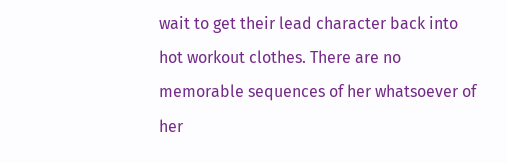wait to get their lead character back into hot workout clothes. There are no memorable sequences of her whatsoever of her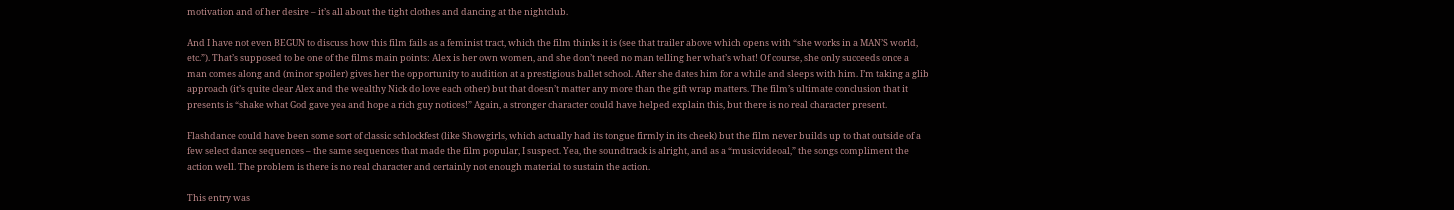motivation and of her desire – it’s all about the tight clothes and dancing at the nightclub.

And I have not even BEGUN to discuss how this film fails as a feminist tract, which the film thinks it is (see that trailer above which opens with “she works in a MAN’S world, etc.”). That’s supposed to be one of the films main points: Alex is her own women, and she don’t need no man telling her what’s what! Of course, she only succeeds once a man comes along and (minor spoiler) gives her the opportunity to audition at a prestigious ballet school. After she dates him for a while and sleeps with him. I’m taking a glib approach (it’s quite clear Alex and the wealthy Nick do love each other) but that doesn’t matter any more than the gift wrap matters. The film’s ultimate conclusion that it presents is “shake what God gave yea and hope a rich guy notices!” Again, a stronger character could have helped explain this, but there is no real character present.

Flashdance could have been some sort of classic schlockfest (like Showgirls, which actually had its tongue firmly in its cheek) but the film never builds up to that outside of a few select dance sequences – the same sequences that made the film popular, I suspect. Yea, the soundtrack is alright, and as a “musicvideoal,” the songs compliment the action well. The problem is there is no real character and certainly not enough material to sustain the action.

This entry was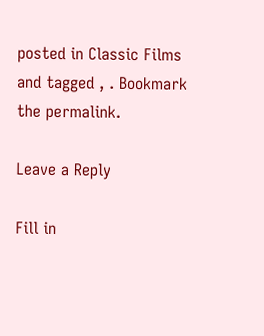posted in Classic Films and tagged , . Bookmark the permalink.

Leave a Reply

Fill in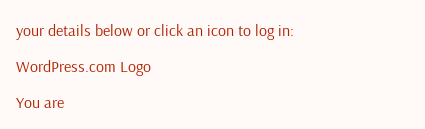your details below or click an icon to log in:

WordPress.com Logo

You are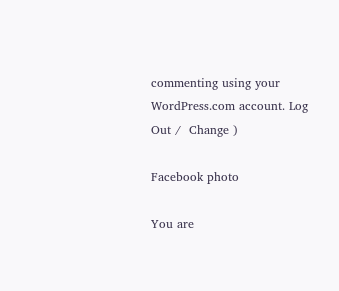commenting using your WordPress.com account. Log Out /  Change )

Facebook photo

You are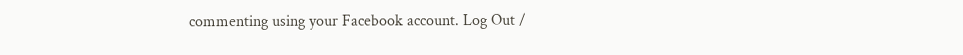commenting using your Facebook account. Log Out /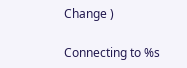Change )

Connecting to %s